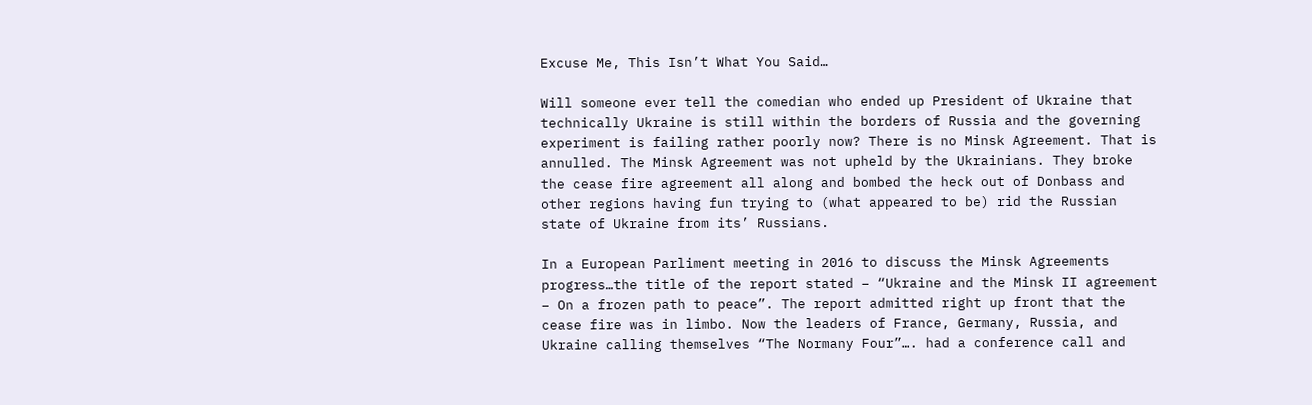Excuse Me, This Isn’t What You Said…

Will someone ever tell the comedian who ended up President of Ukraine that technically Ukraine is still within the borders of Russia and the governing experiment is failing rather poorly now? There is no Minsk Agreement. That is annulled. The Minsk Agreement was not upheld by the Ukrainians. They broke the cease fire agreement all along and bombed the heck out of Donbass and other regions having fun trying to (what appeared to be) rid the Russian state of Ukraine from its’ Russians.

In a European Parliment meeting in 2016 to discuss the Minsk Agreements progress…the title of the report stated – “Ukraine and the Minsk II agreement – On a frozen path to peace”. The report admitted right up front that the cease fire was in limbo. Now the leaders of France, Germany, Russia, and Ukraine calling themselves “The Normany Four”…. had a conference call and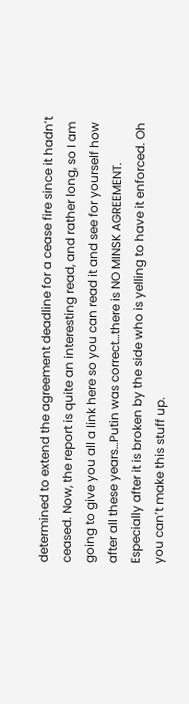determined to extend the agreement deadline for a cease fire since it hadn’t ceased. Now, the report is quite an interesting read, and rather long, so I am going to give you all a link here so you can read it and see for yourself how after all these years…Putin was correct…there is NO MINSK AGREEMENT. Especially after it is broken by the side who is yelling to have it enforced. Oh you can’t make this stuff up.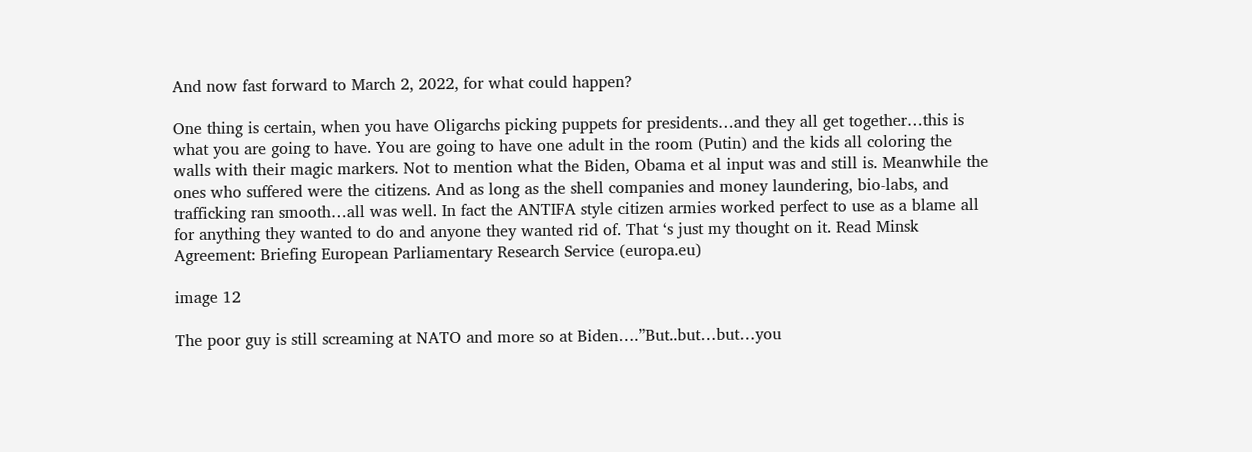And now fast forward to March 2, 2022, for what could happen?

One thing is certain, when you have Oligarchs picking puppets for presidents…and they all get together…this is what you are going to have. You are going to have one adult in the room (Putin) and the kids all coloring the walls with their magic markers. Not to mention what the Biden, Obama et al input was and still is. Meanwhile the ones who suffered were the citizens. And as long as the shell companies and money laundering, bio-labs, and trafficking ran smooth…all was well. In fact the ANTIFA style citizen armies worked perfect to use as a blame all for anything they wanted to do and anyone they wanted rid of. That ‘s just my thought on it. Read Minsk Agreement: Briefing European Parliamentary Research Service (europa.eu)

image 12

The poor guy is still screaming at NATO and more so at Biden….”But..but…but…you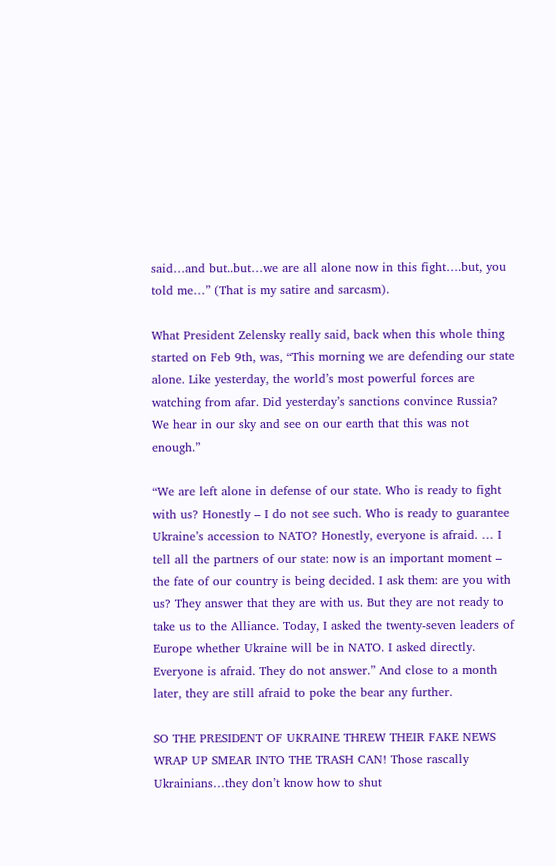said…and but..but…we are all alone now in this fight….but, you told me…” (That is my satire and sarcasm).

What President Zelensky really said, back when this whole thing started on Feb 9th, was, “This morning we are defending our state alone. Like yesterday, the world’s most powerful forces are watching from afar. Did yesterday’s sanctions convince Russia? We hear in our sky and see on our earth that this was not enough.”

“We are left alone in defense of our state. Who is ready to fight with us? Honestly – I do not see such. Who is ready to guarantee Ukraine’s accession to NATO? Honestly, everyone is afraid. … I tell all the partners of our state: now is an important moment – the fate of our country is being decided. I ask them: are you with us? They answer that they are with us. But they are not ready to take us to the Alliance. Today, I asked the twenty-seven leaders of Europe whether Ukraine will be in NATO. I asked directly. Everyone is afraid. They do not answer.” And close to a month later, they are still afraid to poke the bear any further.

SO THE PRESIDENT OF UKRAINE THREW THEIR FAKE NEWS WRAP UP SMEAR INTO THE TRASH CAN! Those rascally Ukrainians…they don’t know how to shut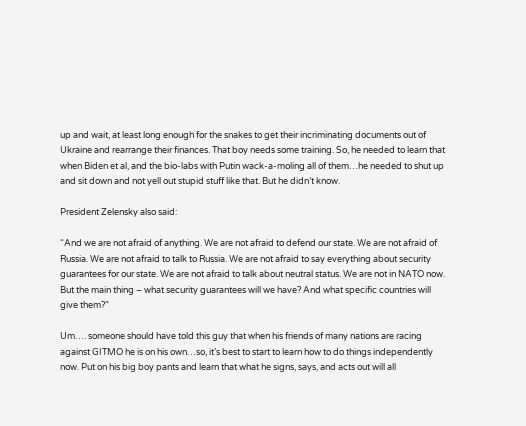up and wait, at least long enough for the snakes to get their incriminating documents out of Ukraine and rearrange their finances. That boy needs some training. So, he needed to learn that when Biden et al, and the bio-labs with Putin wack-a-moling all of them…he needed to shut up and sit down and not yell out stupid stuff like that. But he didn’t know.

President Zelensky also said:

“And we are not afraid of anything. We are not afraid to defend our state. We are not afraid of Russia. We are not afraid to talk to Russia. We are not afraid to say everything about security guarantees for our state. We are not afraid to talk about neutral status. We are not in NATO now. But the main thing – what security guarantees will we have? And what specific countries will give them?”

Um…. someone should have told this guy that when his friends of many nations are racing against GITMO he is on his own…so, it’s best to start to learn how to do things independently now. Put on his big boy pants and learn that what he signs, says, and acts out will all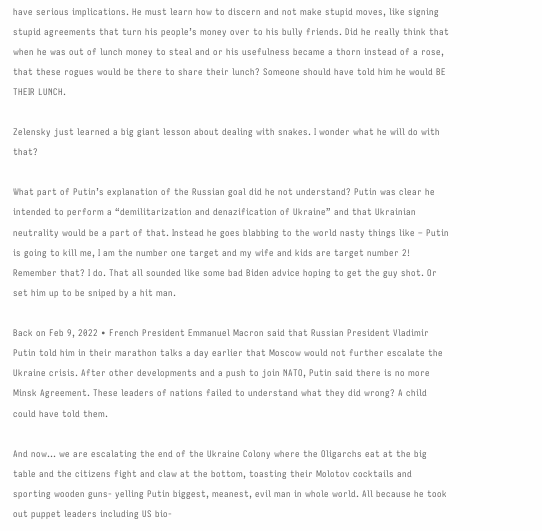have serious implications. He must learn how to discern and not make stupid moves, like signing stupid agreements that turn his people’s money over to his bully friends. Did he really think that when he was out of lunch money to steal and or his usefulness became a thorn instead of a rose, that these rogues would be there to share their lunch? Someone should have told him he would BE THEIR LUNCH.

Zelensky just learned a big giant lesson about dealing with snakes. I wonder what he will do with that?

What part of Putin’s explanation of the Russian goal did he not understand? Putin was clear he intended to perform a “demilitarization and denazification of Ukraine” and that Ukrainian neutrality would be a part of that. Instead he goes blabbing to the world nasty things like – Putin is going to kill me, I am the number one target and my wife and kids are target number 2! Remember that? I do. That all sounded like some bad Biden advice hoping to get the guy shot. Or set him up to be sniped by a hit man.

Back on Feb 9, 2022 • French President Emmanuel Macron said that Russian President Vladimir Putin told him in their marathon talks a day earlier that Moscow would not further escalate the Ukraine crisis. After other developments and a push to join NATO, Putin said there is no more Minsk Agreement. These leaders of nations failed to understand what they did wrong? A child could have told them.

And now… we are escalating the end of the Ukraine Colony where the Oligarchs eat at the big table and the citizens fight and claw at the bottom, toasting their Molotov cocktails and sporting wooden guns- yelling Putin biggest, meanest, evil man in whole world. All because he took out puppet leaders including US bio-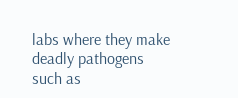labs where they make deadly pathogens such as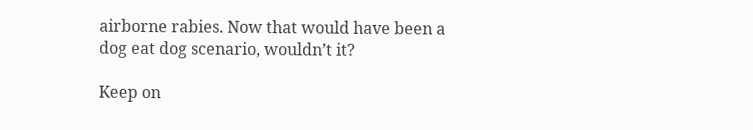airborne rabies. Now that would have been a dog eat dog scenario, wouldn’t it?

Keep on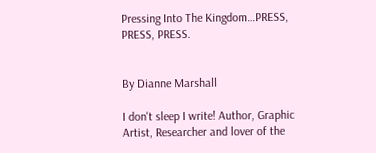Pressing Into The Kingdom…PRESS, PRESS, PRESS.


By Dianne Marshall

I don't sleep I write! Author, Graphic Artist, Researcher and lover of the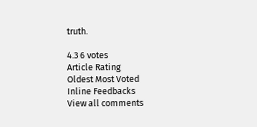truth.

4.3 6 votes
Article Rating
Oldest Most Voted
Inline Feedbacks
View all comments